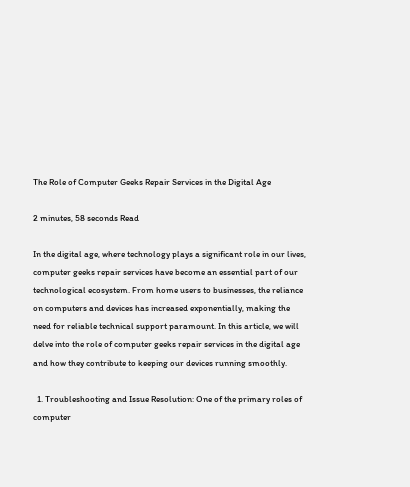The Role of Computer Geeks Repair Services in the Digital Age

2 minutes, 58 seconds Read

In the digital age, where technology plays a significant role in our lives, computer geeks repair services have become an essential part of our technological ecosystem. From home users to businesses, the reliance on computers and devices has increased exponentially, making the need for reliable technical support paramount. In this article, we will delve into the role of computer geeks repair services in the digital age and how they contribute to keeping our devices running smoothly.

  1. Troubleshooting and Issue Resolution: One of the primary roles of computer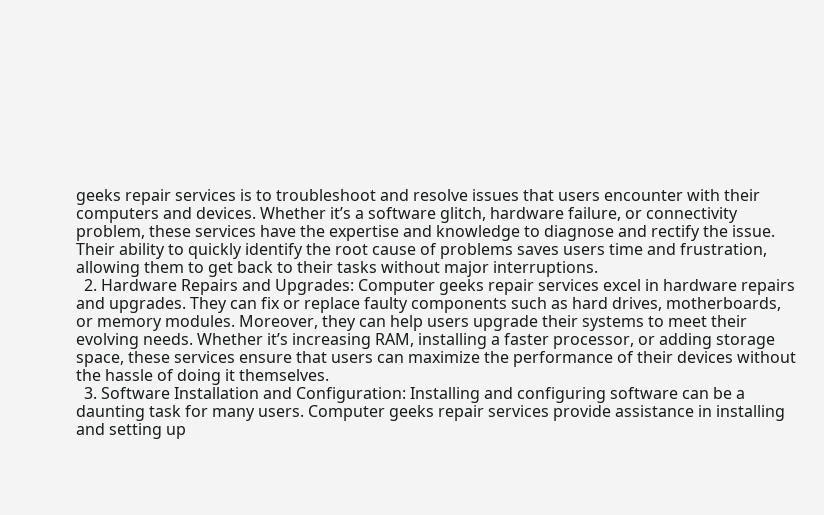geeks repair services is to troubleshoot and resolve issues that users encounter with their computers and devices. Whether it’s a software glitch, hardware failure, or connectivity problem, these services have the expertise and knowledge to diagnose and rectify the issue. Their ability to quickly identify the root cause of problems saves users time and frustration, allowing them to get back to their tasks without major interruptions.
  2. Hardware Repairs and Upgrades: Computer geeks repair services excel in hardware repairs and upgrades. They can fix or replace faulty components such as hard drives, motherboards, or memory modules. Moreover, they can help users upgrade their systems to meet their evolving needs. Whether it’s increasing RAM, installing a faster processor, or adding storage space, these services ensure that users can maximize the performance of their devices without the hassle of doing it themselves.
  3. Software Installation and Configuration: Installing and configuring software can be a daunting task for many users. Computer geeks repair services provide assistance in installing and setting up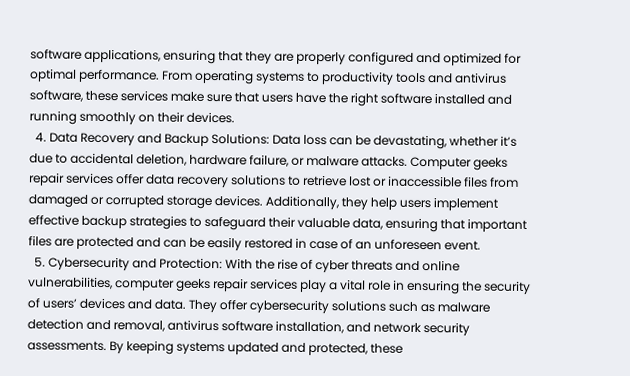software applications, ensuring that they are properly configured and optimized for optimal performance. From operating systems to productivity tools and antivirus software, these services make sure that users have the right software installed and running smoothly on their devices.
  4. Data Recovery and Backup Solutions: Data loss can be devastating, whether it’s due to accidental deletion, hardware failure, or malware attacks. Computer geeks repair services offer data recovery solutions to retrieve lost or inaccessible files from damaged or corrupted storage devices. Additionally, they help users implement effective backup strategies to safeguard their valuable data, ensuring that important files are protected and can be easily restored in case of an unforeseen event.
  5. Cybersecurity and Protection: With the rise of cyber threats and online vulnerabilities, computer geeks repair services play a vital role in ensuring the security of users’ devices and data. They offer cybersecurity solutions such as malware detection and removal, antivirus software installation, and network security assessments. By keeping systems updated and protected, these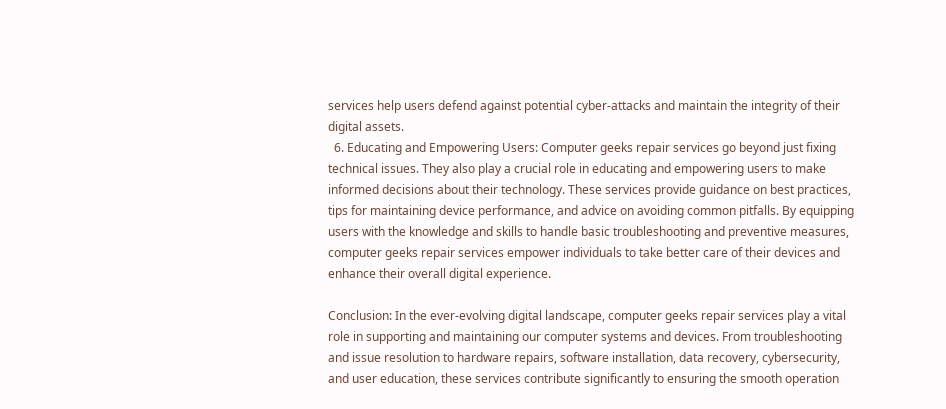services help users defend against potential cyber-attacks and maintain the integrity of their digital assets.
  6. Educating and Empowering Users: Computer geeks repair services go beyond just fixing technical issues. They also play a crucial role in educating and empowering users to make informed decisions about their technology. These services provide guidance on best practices, tips for maintaining device performance, and advice on avoiding common pitfalls. By equipping users with the knowledge and skills to handle basic troubleshooting and preventive measures, computer geeks repair services empower individuals to take better care of their devices and enhance their overall digital experience.

Conclusion: In the ever-evolving digital landscape, computer geeks repair services play a vital role in supporting and maintaining our computer systems and devices. From troubleshooting and issue resolution to hardware repairs, software installation, data recovery, cybersecurity, and user education, these services contribute significantly to ensuring the smooth operation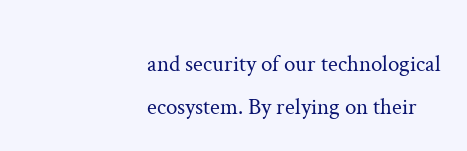and security of our technological ecosystem. By relying on their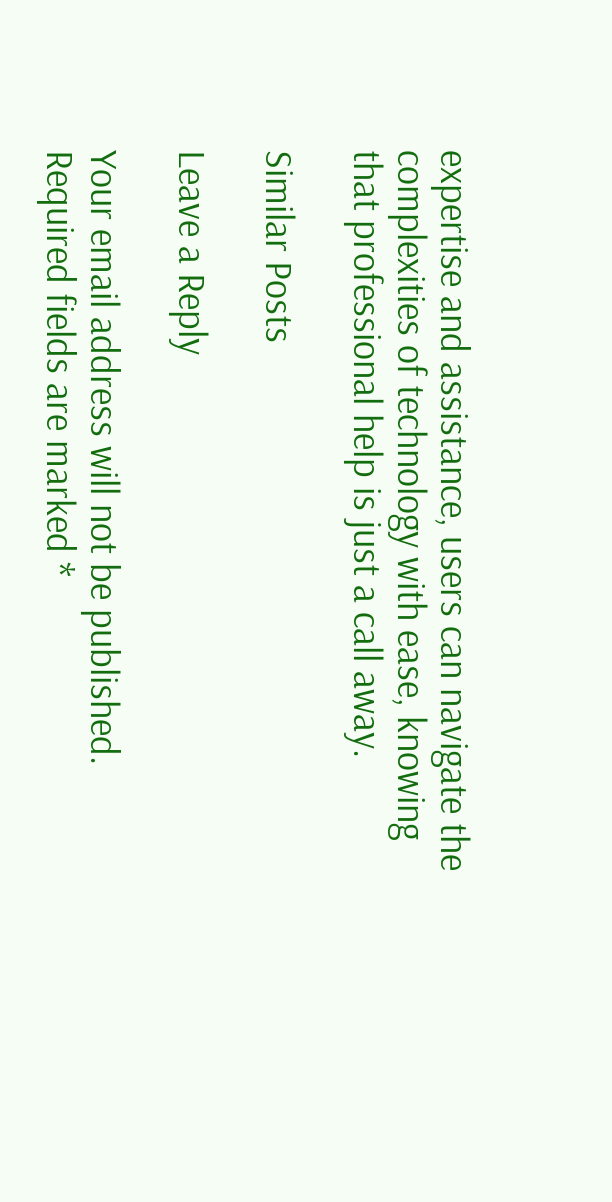expertise and assistance, users can navigate the complexities of technology with ease, knowing that professional help is just a call away.

Similar Posts

Leave a Reply

Your email address will not be published. Required fields are marked *